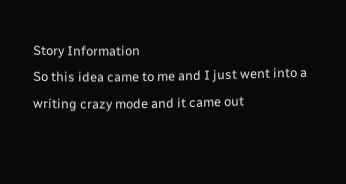Story Information
So this idea came to me and I just went into a writing crazy mode and it came out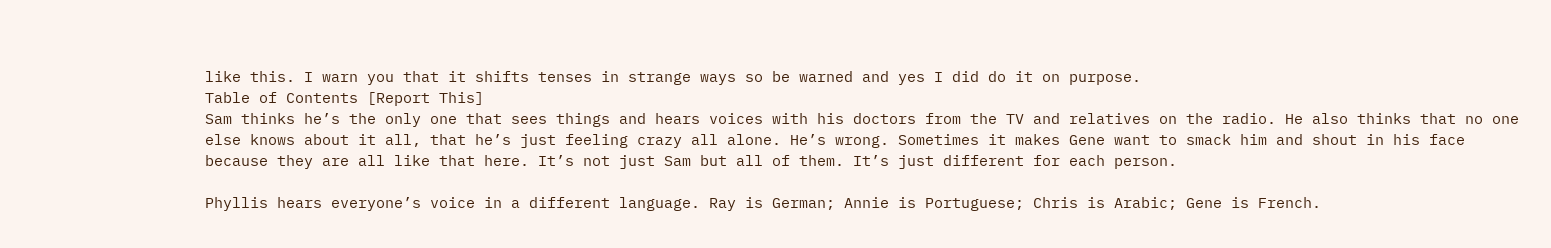like this. I warn you that it shifts tenses in strange ways so be warned and yes I did do it on purpose.
Table of Contents [Report This]
Sam thinks he’s the only one that sees things and hears voices with his doctors from the TV and relatives on the radio. He also thinks that no one else knows about it all, that he’s just feeling crazy all alone. He’s wrong. Sometimes it makes Gene want to smack him and shout in his face because they are all like that here. It’s not just Sam but all of them. It’s just different for each person.

Phyllis hears everyone’s voice in a different language. Ray is German; Annie is Portuguese; Chris is Arabic; Gene is French.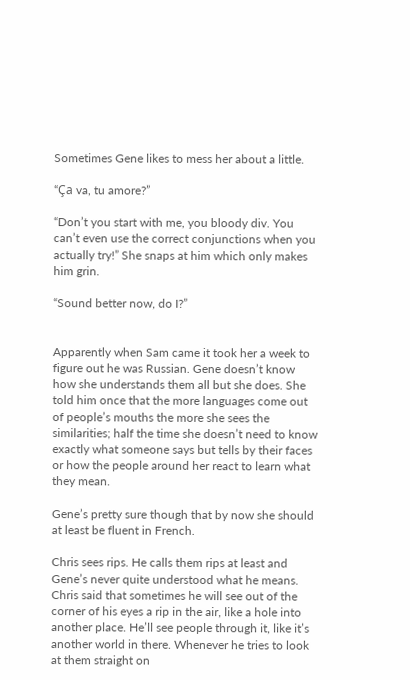Sometimes Gene likes to mess her about a little.

“Ça va, tu amore?”

“Don’t you start with me, you bloody div. You can’t even use the correct conjunctions when you actually try!” She snaps at him which only makes him grin.

“Sound better now, do I?”


Apparently when Sam came it took her a week to figure out he was Russian. Gene doesn’t know how she understands them all but she does. She told him once that the more languages come out of people’s mouths the more she sees the similarities; half the time she doesn’t need to know exactly what someone says but tells by their faces or how the people around her react to learn what they mean.

Gene’s pretty sure though that by now she should at least be fluent in French.

Chris sees rips. He calls them rips at least and Gene’s never quite understood what he means. Chris said that sometimes he will see out of the corner of his eyes a rip in the air, like a hole into another place. He’ll see people through it, like it’s another world in there. Whenever he tries to look at them straight on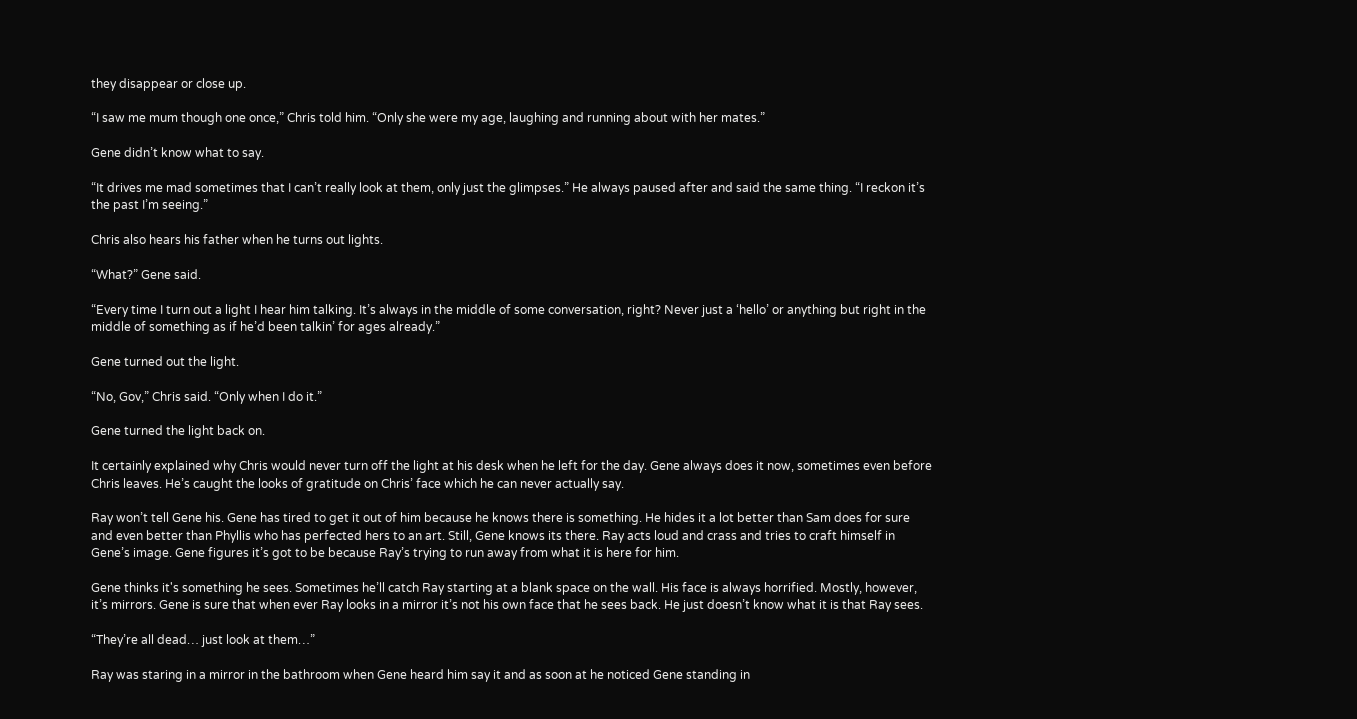they disappear or close up.

“I saw me mum though one once,” Chris told him. “Only she were my age, laughing and running about with her mates.”

Gene didn’t know what to say.

“It drives me mad sometimes that I can’t really look at them, only just the glimpses.” He always paused after and said the same thing. “I reckon it’s the past I’m seeing.”

Chris also hears his father when he turns out lights.

“What?” Gene said.

“Every time I turn out a light I hear him talking. It’s always in the middle of some conversation, right? Never just a ‘hello’ or anything but right in the middle of something as if he’d been talkin’ for ages already.”

Gene turned out the light.

“No, Gov,” Chris said. “Only when I do it.”

Gene turned the light back on.

It certainly explained why Chris would never turn off the light at his desk when he left for the day. Gene always does it now, sometimes even before Chris leaves. He’s caught the looks of gratitude on Chris’ face which he can never actually say.

Ray won’t tell Gene his. Gene has tired to get it out of him because he knows there is something. He hides it a lot better than Sam does for sure and even better than Phyllis who has perfected hers to an art. Still, Gene knows its there. Ray acts loud and crass and tries to craft himself in Gene’s image. Gene figures it’s got to be because Ray’s trying to run away from what it is here for him.

Gene thinks it's something he sees. Sometimes he’ll catch Ray starting at a blank space on the wall. His face is always horrified. Mostly, however, it’s mirrors. Gene is sure that when ever Ray looks in a mirror it’s not his own face that he sees back. He just doesn’t know what it is that Ray sees.

“They’re all dead… just look at them…”

Ray was staring in a mirror in the bathroom when Gene heard him say it and as soon at he noticed Gene standing in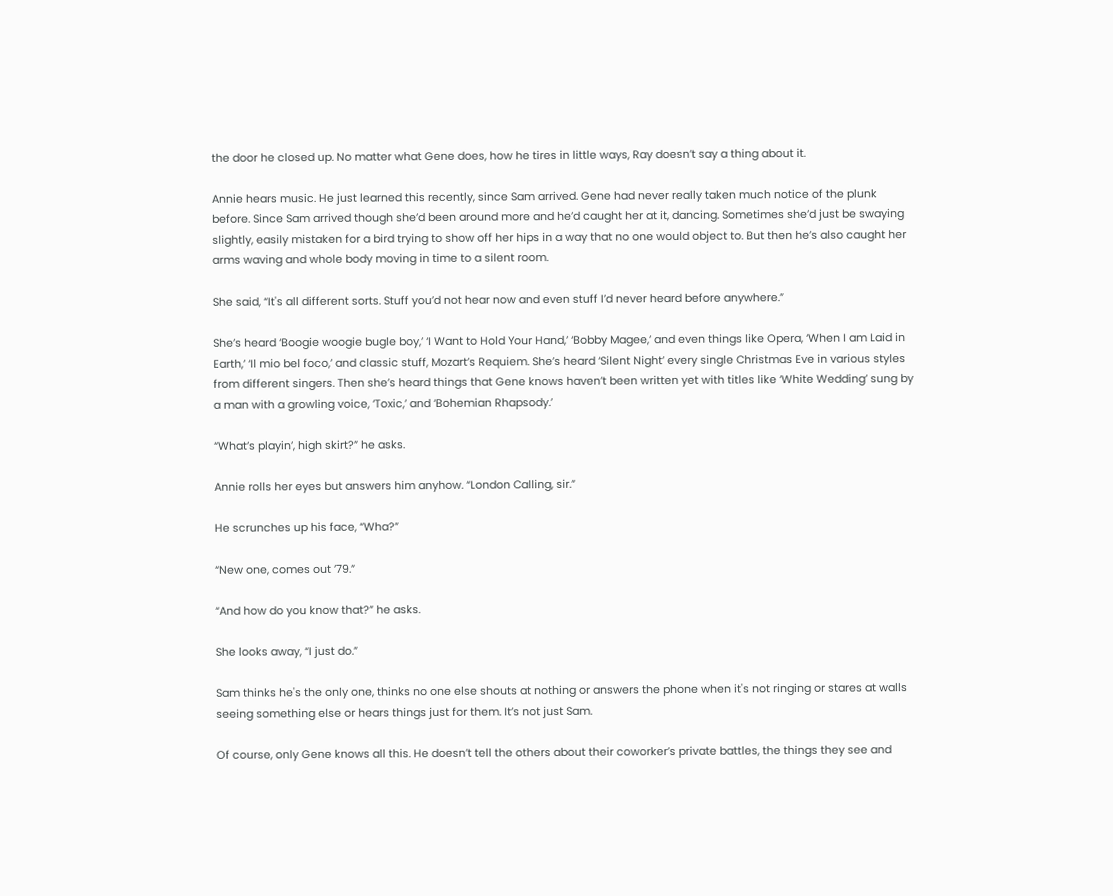the door he closed up. No matter what Gene does, how he tires in little ways, Ray doesn’t say a thing about it.

Annie hears music. He just learned this recently, since Sam arrived. Gene had never really taken much notice of the plunk before. Since Sam arrived though she’d been around more and he’d caught her at it, dancing. Sometimes she’d just be swaying slightly, easily mistaken for a bird trying to show off her hips in a way that no one would object to. But then he’s also caught her arms waving and whole body moving in time to a silent room.

She said, “It's all different sorts. Stuff you’d not hear now and even stuff I’d never heard before anywhere.”

She’s heard ‘Boogie woogie bugle boy,’ ‘I Want to Hold Your Hand,’ ‘Bobby Magee,’ and even things like Opera, ‘When I am Laid in Earth,’ ‘Il mio bel foco,’ and classic stuff, Mozart’s Requiem. She’s heard ‘Silent Night’ every single Christmas Eve in various styles from different singers. Then she’s heard things that Gene knows haven’t been written yet with titles like ‘White Wedding’ sung by a man with a growling voice, ‘Toxic,’ and ‘Bohemian Rhapsody.’

“What’s playin’, high skirt?” he asks.

Annie rolls her eyes but answers him anyhow. “London Calling, sir.”

He scrunches up his face, “Wha?”

“New one, comes out ’79.”

“And how do you know that?” he asks.

She looks away, “I just do.”

Sam thinks he's the only one, thinks no one else shouts at nothing or answers the phone when it's not ringing or stares at walls seeing something else or hears things just for them. It’s not just Sam.

Of course, only Gene knows all this. He doesn’t tell the others about their coworker’s private battles, the things they see and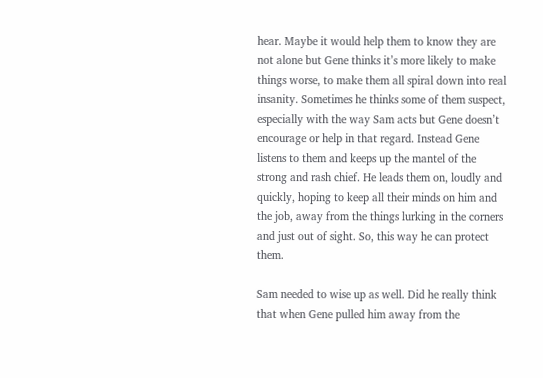hear. Maybe it would help them to know they are not alone but Gene thinks it’s more likely to make things worse, to make them all spiral down into real insanity. Sometimes he thinks some of them suspect, especially with the way Sam acts but Gene doesn’t encourage or help in that regard. Instead Gene listens to them and keeps up the mantel of the strong and rash chief. He leads them on, loudly and quickly, hoping to keep all their minds on him and the job, away from the things lurking in the corners and just out of sight. So, this way he can protect them.

Sam needed to wise up as well. Did he really think that when Gene pulled him away from the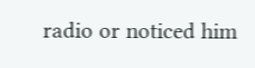radio or noticed him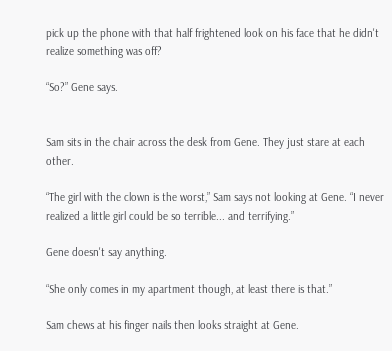pick up the phone with that half frightened look on his face that he didn't realize something was off?

“So?” Gene says.


Sam sits in the chair across the desk from Gene. They just stare at each other.

“The girl with the clown is the worst,” Sam says not looking at Gene. “I never realized a little girl could be so terrible... and terrifying.”

Gene doesn't say anything.

“She only comes in my apartment though, at least there is that.”

Sam chews at his finger nails then looks straight at Gene.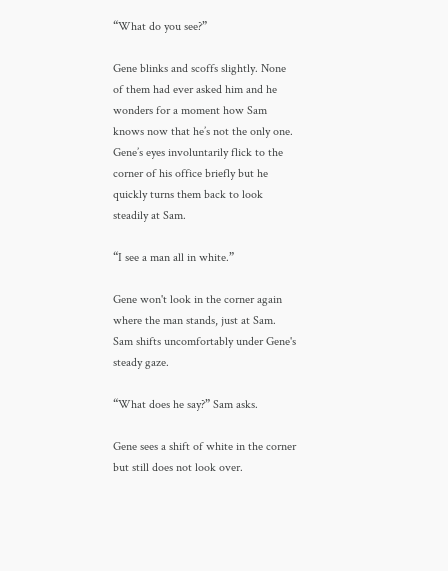“What do you see?”

Gene blinks and scoffs slightly. None of them had ever asked him and he wonders for a moment how Sam knows now that he’s not the only one. Gene’s eyes involuntarily flick to the corner of his office briefly but he quickly turns them back to look steadily at Sam.

“I see a man all in white.”

Gene won't look in the corner again where the man stands, just at Sam. Sam shifts uncomfortably under Gene's steady gaze.

“What does he say?” Sam asks.

Gene sees a shift of white in the corner but still does not look over.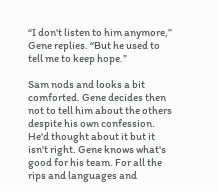“I don't listen to him anymore,” Gene replies. “But he used to tell me to keep hope.”

Sam nods and looks a bit comforted. Gene decides then not to tell him about the others despite his own confession. He'd thought about it but it isn't right. Gene knows what's good for his team. For all the rips and languages and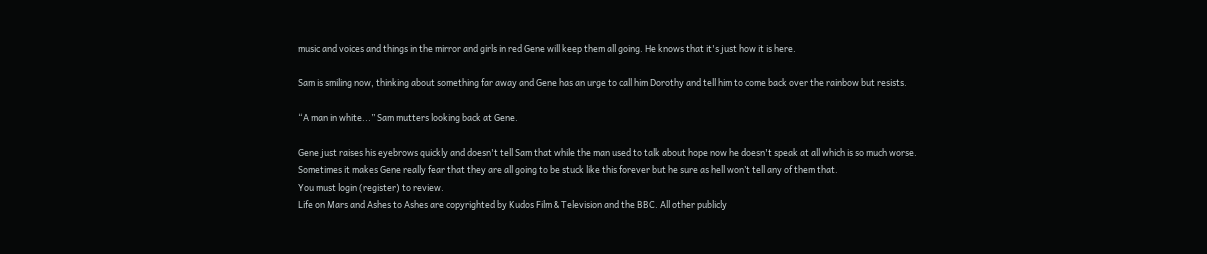music and voices and things in the mirror and girls in red Gene will keep them all going. He knows that it's just how it is here.

Sam is smiling now, thinking about something far away and Gene has an urge to call him Dorothy and tell him to come back over the rainbow but resists.

“A man in white...” Sam mutters looking back at Gene.

Gene just raises his eyebrows quickly and doesn't tell Sam that while the man used to talk about hope now he doesn't speak at all which is so much worse. Sometimes it makes Gene really fear that they are all going to be stuck like this forever but he sure as hell won’t tell any of them that.
You must login (register) to review.
Life on Mars and Ashes to Ashes are copyrighted by Kudos Film & Television and the BBC. All other publicly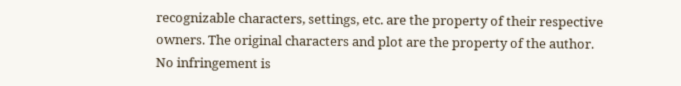recognizable characters, settings, etc. are the property of their respective owners. The original characters and plot are the property of the author. No infringement is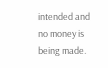intended and no money is being made.